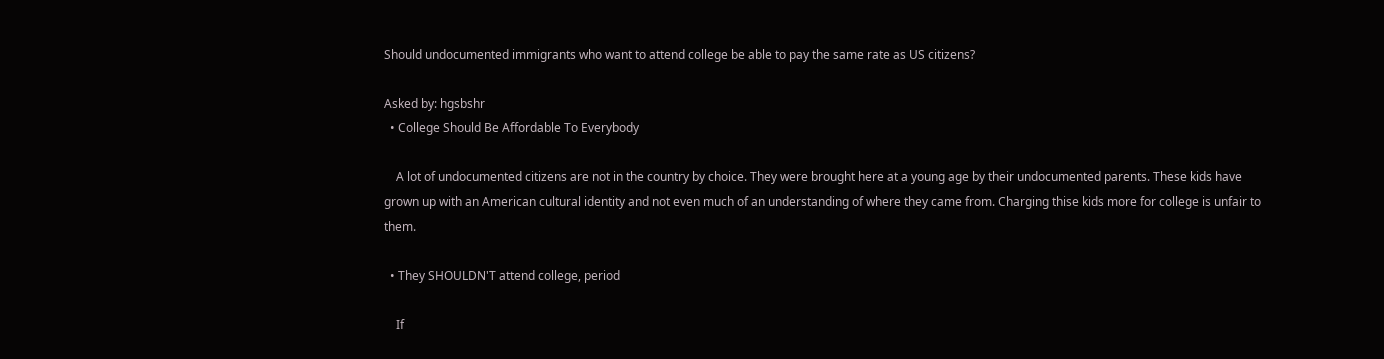Should undocumented immigrants who want to attend college be able to pay the same rate as US citizens?

Asked by: hgsbshr
  • College Should Be Affordable To Everybody

    A lot of undocumented citizens are not in the country by choice. They were brought here at a young age by their undocumented parents. These kids have grown up with an American cultural identity and not even much of an understanding of where they came from. Charging thise kids more for college is unfair to them.

  • They SHOULDN'T attend college, period

    If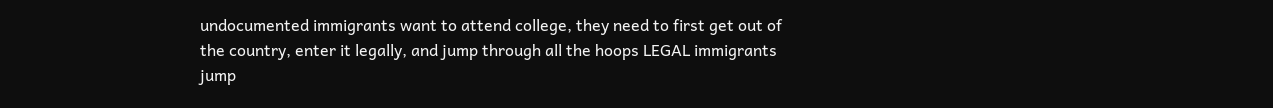undocumented immigrants want to attend college, they need to first get out of the country, enter it legally, and jump through all the hoops LEGAL immigrants jump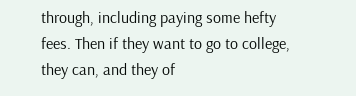through, including paying some hefty fees. Then if they want to go to college, they can, and they of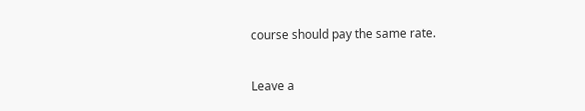course should pay the same rate.

Leave a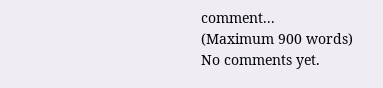comment...
(Maximum 900 words)
No comments yet.